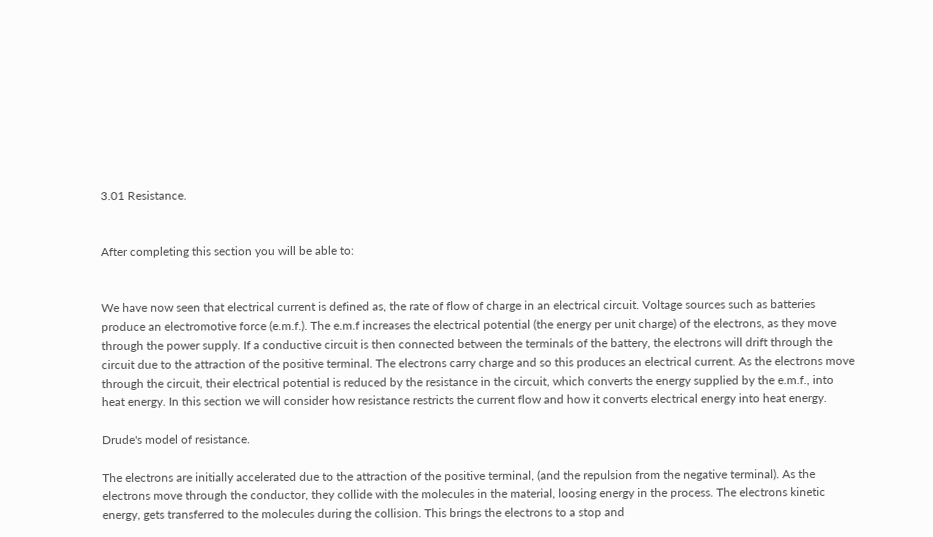3.01 Resistance.


After completing this section you will be able to:


We have now seen that electrical current is defined as, the rate of flow of charge in an electrical circuit. Voltage sources such as batteries produce an electromotive force (e.m.f.). The e.m.f increases the electrical potential (the energy per unit charge) of the electrons, as they move through the power supply. If a conductive circuit is then connected between the terminals of the battery, the electrons will drift through the circuit due to the attraction of the positive terminal. The electrons carry charge and so this produces an electrical current. As the electrons move through the circuit, their electrical potential is reduced by the resistance in the circuit, which converts the energy supplied by the e.m.f., into heat energy. In this section we will consider how resistance restricts the current flow and how it converts electrical energy into heat energy.

Drude's model of resistance.

The electrons are initially accelerated due to the attraction of the positive terminal, (and the repulsion from the negative terminal). As the electrons move through the conductor, they collide with the molecules in the material, loosing energy in the process. The electrons kinetic energy, gets transferred to the molecules during the collision. This brings the electrons to a stop and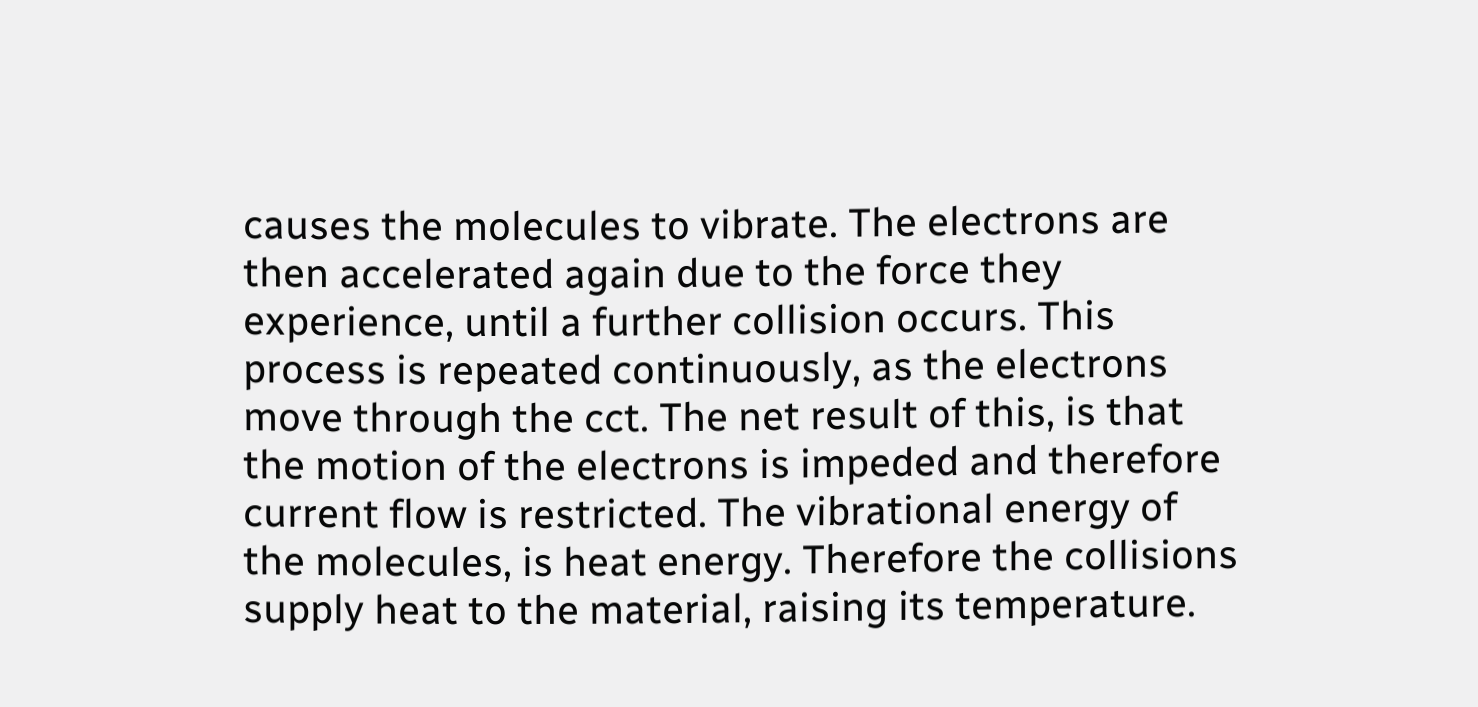causes the molecules to vibrate. The electrons are then accelerated again due to the force they experience, until a further collision occurs. This process is repeated continuously, as the electrons move through the cct. The net result of this, is that the motion of the electrons is impeded and therefore current flow is restricted. The vibrational energy of the molecules, is heat energy. Therefore the collisions supply heat to the material, raising its temperature.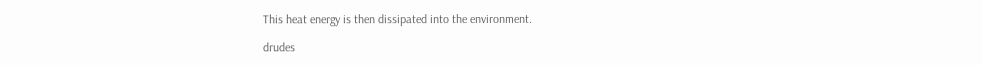This heat energy is then dissipated into the environment.

drudes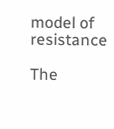model of resistance

The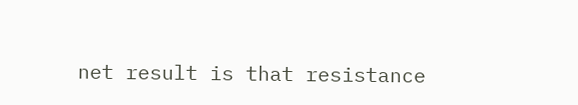net result is that resistance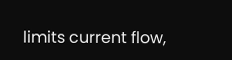limits current flow,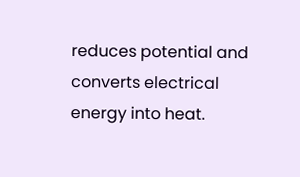reduces potential and converts electrical energy into heat.